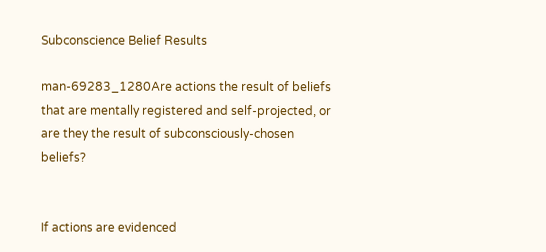Subconscience Belief Results

man-69283_1280Are actions the result of beliefs that are mentally registered and self-projected, or are they the result of subconsciously-chosen beliefs?


If actions are evidenced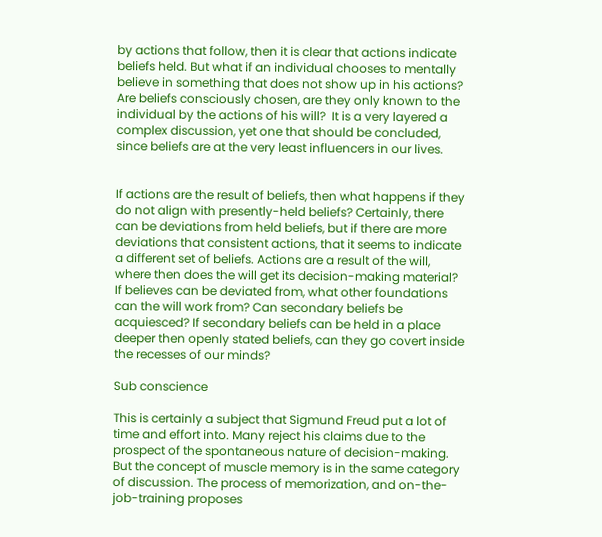by actions that follow, then it is clear that actions indicate beliefs held. But what if an individual chooses to mentally believe in something that does not show up in his actions?  Are beliefs consciously chosen, are they only known to the individual by the actions of his will?  It is a very layered a complex discussion, yet one that should be concluded, since beliefs are at the very least influencers in our lives.


If actions are the result of beliefs, then what happens if they do not align with presently-held beliefs? Certainly, there can be deviations from held beliefs, but if there are more deviations that consistent actions, that it seems to indicate a different set of beliefs. Actions are a result of the will, where then does the will get its decision-making material? If believes can be deviated from, what other foundations can the will work from? Can secondary beliefs be acquiesced? If secondary beliefs can be held in a place deeper then openly stated beliefs, can they go covert inside the recesses of our minds?

Sub conscience

This is certainly a subject that Sigmund Freud put a lot of time and effort into. Many reject his claims due to the prospect of the spontaneous nature of decision-making. But the concept of muscle memory is in the same category of discussion. The process of memorization, and on-the-job-training proposes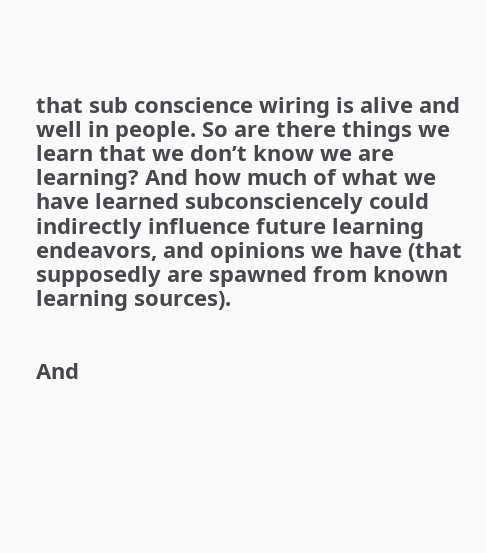that sub conscience wiring is alive and well in people. So are there things we learn that we don’t know we are learning? And how much of what we have learned subconsciencely could indirectly influence future learning endeavors, and opinions we have (that supposedly are spawned from known learning sources).


And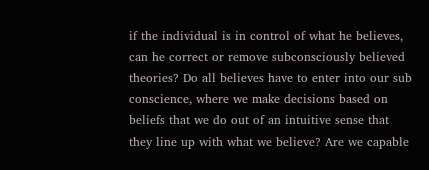if the individual is in control of what he believes, can he correct or remove subconsciously believed theories? Do all believes have to enter into our sub conscience, where we make decisions based on beliefs that we do out of an intuitive sense that they line up with what we believe? Are we capable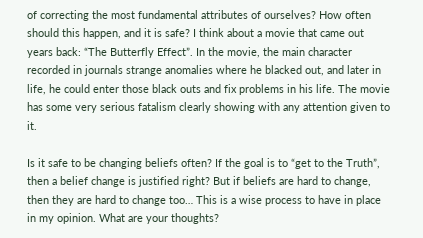of correcting the most fundamental attributes of ourselves? How often should this happen, and it is safe? I think about a movie that came out years back: “The Butterfly Effect”. In the movie, the main character recorded in journals strange anomalies where he blacked out, and later in life, he could enter those black outs and fix problems in his life. The movie has some very serious fatalism clearly showing with any attention given to it.

Is it safe to be changing beliefs often? If the goal is to “get to the Truth”, then a belief change is justified right? But if beliefs are hard to change, then they are hard to change too… This is a wise process to have in place in my opinion. What are your thoughts?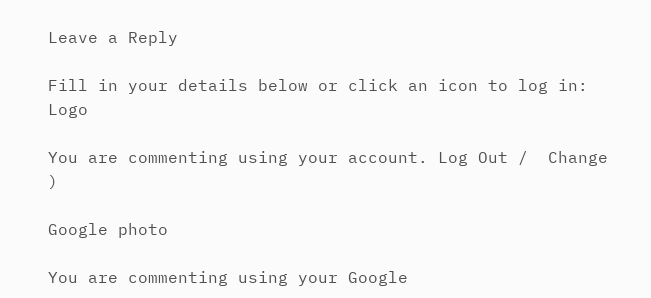Leave a Reply

Fill in your details below or click an icon to log in: Logo

You are commenting using your account. Log Out /  Change )

Google photo

You are commenting using your Google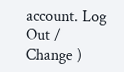account. Log Out /  Change )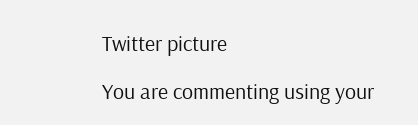Twitter picture

You are commenting using your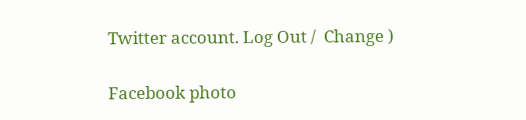Twitter account. Log Out /  Change )

Facebook photo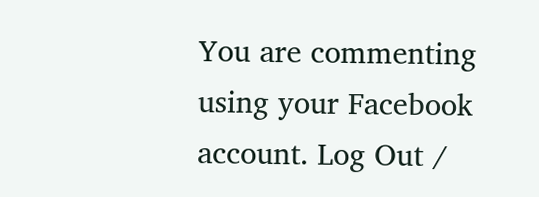You are commenting using your Facebook account. Log Out /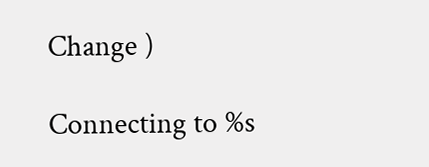Change )

Connecting to %s